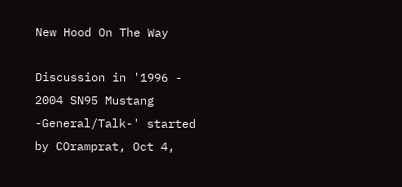New Hood On The Way

Discussion in '1996 - 2004 SN95 Mustang -General/Talk-' started by COramprat, Oct 4,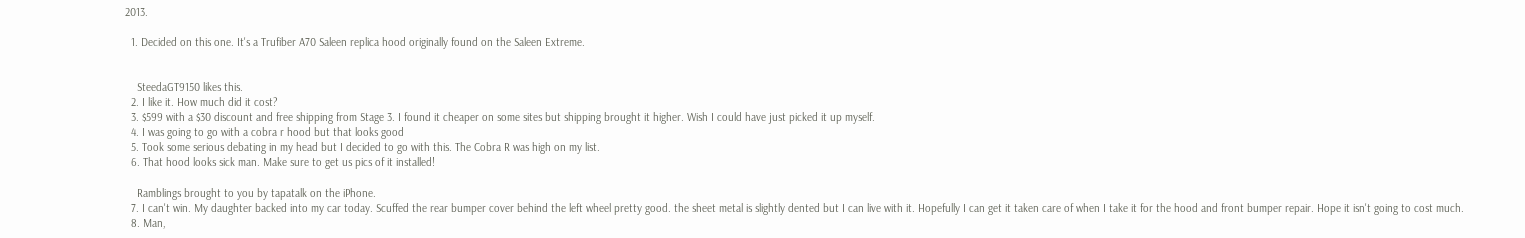2013.

  1. Decided on this one. It's a Trufiber A70 Saleen replica hood originally found on the Saleen Extreme.


    SteedaGT9150 likes this.
  2. I like it. How much did it cost?
  3. $599 with a $30 discount and free shipping from Stage 3. I found it cheaper on some sites but shipping brought it higher. Wish I could have just picked it up myself.
  4. I was going to go with a cobra r hood but that looks good
  5. Took some serious debating in my head but I decided to go with this. The Cobra R was high on my list.
  6. That hood looks sick man. Make sure to get us pics of it installed!

    Ramblings brought to you by tapatalk on the iPhone.
  7. I can't win. My daughter backed into my car today. Scuffed the rear bumper cover behind the left wheel pretty good. the sheet metal is slightly dented but I can live with it. Hopefully I can get it taken care of when I take it for the hood and front bumper repair. Hope it isn't going to cost much.
  8. Man,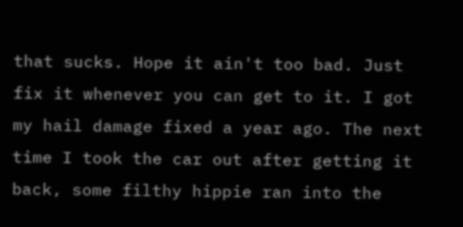that sucks. Hope it ain't too bad. Just fix it whenever you can get to it. I got my hail damage fixed a year ago. The next time I took the car out after getting it back, some filthy hippie ran into the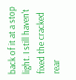back of it at a stop light. I still haven't fixed the cracked rear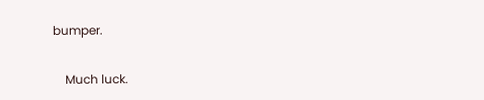bumper.

    Much luck.